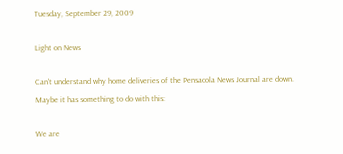Tuesday, September 29, 2009

Light on News

Can't understand why home deliveries of the Pensacola News Journal are down. Maybe it has something to do with this:

We are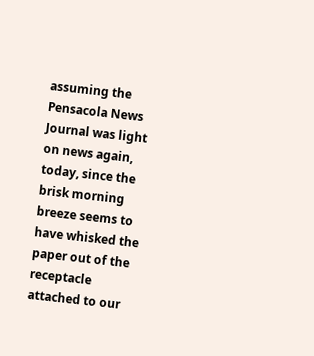assuming the Pensacola News Journal was light on news again, today, since the brisk morning breeze seems to have whisked the paper out of the receptacle attached to our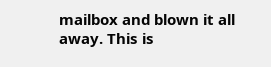mailbox and blown it all away. This is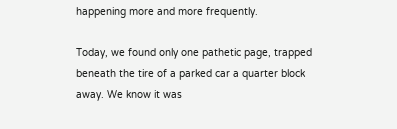happening more and more frequently.

Today, we found only one pathetic page, trapped beneath the tire of a parked car a quarter block away. We know it was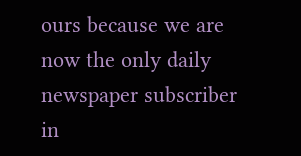ours because we are now the only daily newspaper subscriber in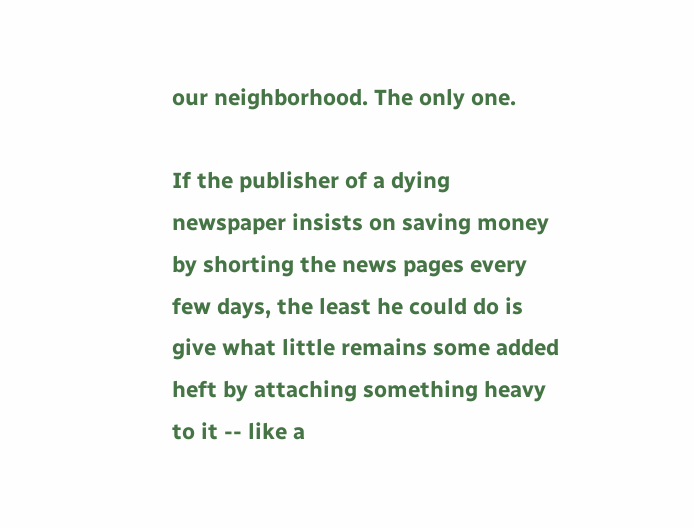our neighborhood. The only one.

If the publisher of a dying newspaper insists on saving money by shorting the news pages every few days, the least he could do is give what little remains some added heft by attaching something heavy to it -- like a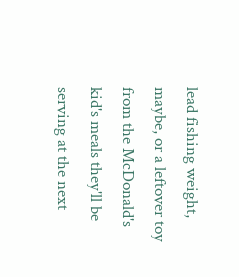lead fishing weight, maybe, or a leftover toy from the McDonald's kid's meals they'll be serving at the next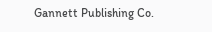Gannett Publishing Co.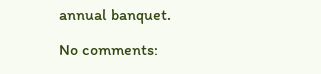annual banquet.

No comments: